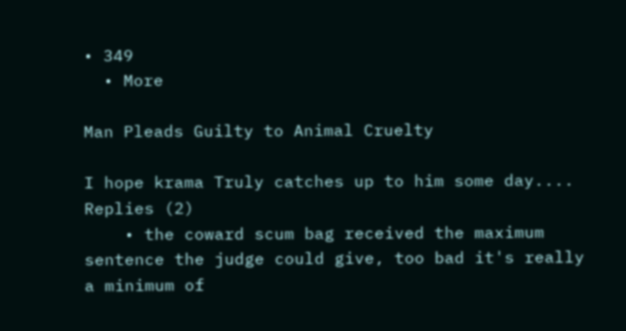• 349
  • More

Man Pleads Guilty to Animal Cruelty

I hope krama Truly catches up to him some day....
Replies (2)
    • the coward scum bag received the maximum sentence the judge could give, too bad it's really a minimum of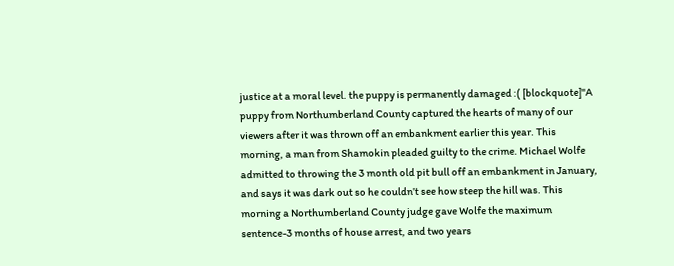justice at a moral level. the puppy is permanently damaged :( [blockquote]"A puppy from Northumberland County captured the hearts of many of our viewers after it was thrown off an embankment earlier this year. This morning, a man from Shamokin pleaded guilty to the crime. Michael Wolfe admitted to throwing the 3 month old pit bull off an embankment in January, and says it was dark out so he couldn’t see how steep the hill was. This morning a Northumberland County judge gave Wolfe the maximum sentence-3 months of house arrest, and two years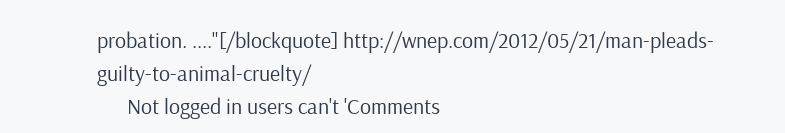probation. ...."[/blockquote] http://wnep.com/2012/05/21/man-pleads-guilty-to-animal-cruelty/
      Not logged in users can't 'Comments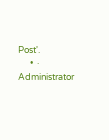Post'.
      •  ·  Administrator